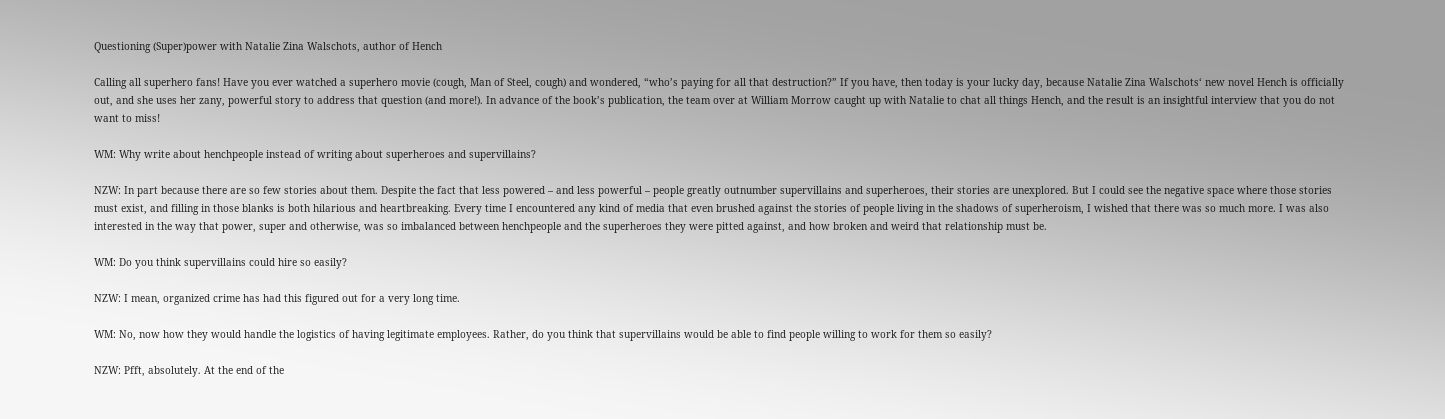Questioning (Super)power with Natalie Zina Walschots, author of Hench

Calling all superhero fans! Have you ever watched a superhero movie (cough, Man of Steel, cough) and wondered, “who’s paying for all that destruction?” If you have, then today is your lucky day, because Natalie Zina Walschots‘ new novel Hench is officially out, and she uses her zany, powerful story to address that question (and more!). In advance of the book’s publication, the team over at William Morrow caught up with Natalie to chat all things Hench, and the result is an insightful interview that you do not want to miss!

WM: Why write about henchpeople instead of writing about superheroes and supervillains?

NZW: In part because there are so few stories about them. Despite the fact that less powered – and less powerful – people greatly outnumber supervillains and superheroes, their stories are unexplored. But I could see the negative space where those stories must exist, and filling in those blanks is both hilarious and heartbreaking. Every time I encountered any kind of media that even brushed against the stories of people living in the shadows of superheroism, I wished that there was so much more. I was also interested in the way that power, super and otherwise, was so imbalanced between henchpeople and the superheroes they were pitted against, and how broken and weird that relationship must be.

WM: Do you think supervillains could hire so easily?

NZW: I mean, organized crime has had this figured out for a very long time.

WM: No, now how they would handle the logistics of having legitimate employees. Rather, do you think that supervillains would be able to find people willing to work for them so easily?

NZW: Pfft, absolutely. At the end of the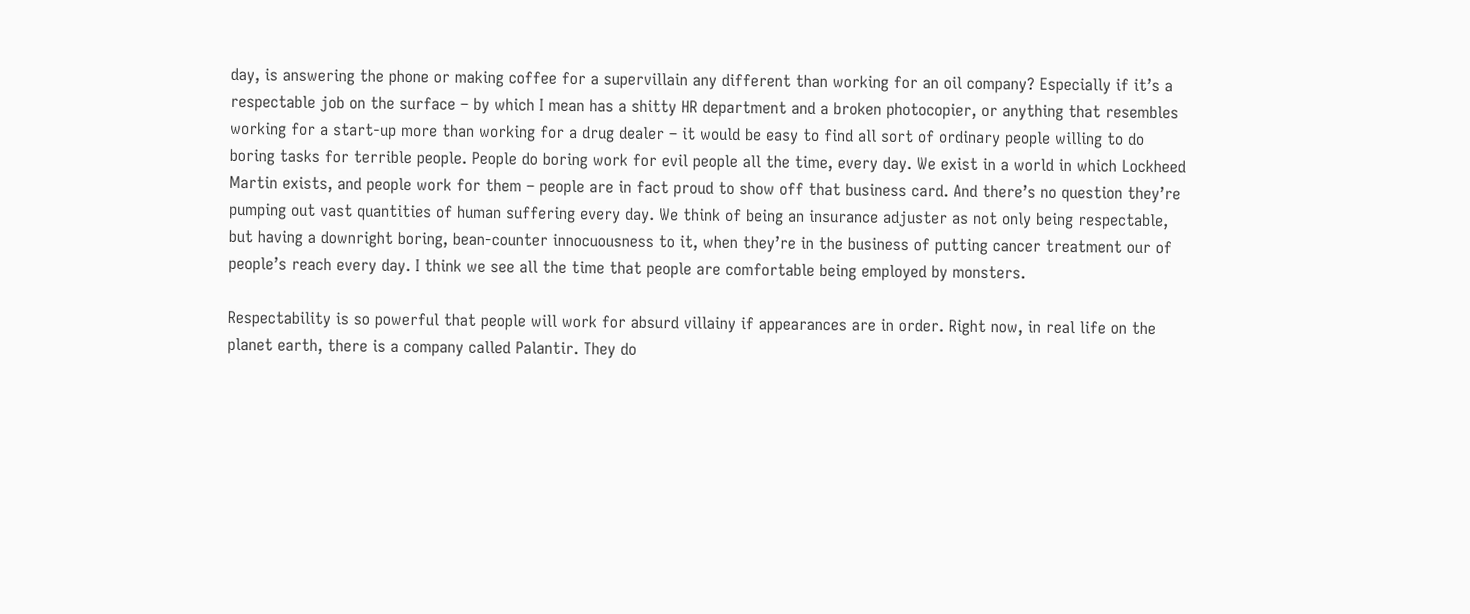day, is answering the phone or making coffee for a supervillain any different than working for an oil company? Especially if it’s a respectable job on the surface – by which I mean has a shitty HR department and a broken photocopier, or anything that resembles working for a start-up more than working for a drug dealer – it would be easy to find all sort of ordinary people willing to do boring tasks for terrible people. People do boring work for evil people all the time, every day. We exist in a world in which Lockheed Martin exists, and people work for them – people are in fact proud to show off that business card. And there’s no question they’re pumping out vast quantities of human suffering every day. We think of being an insurance adjuster as not only being respectable, but having a downright boring, bean-counter innocuousness to it, when they’re in the business of putting cancer treatment our of people’s reach every day. I think we see all the time that people are comfortable being employed by monsters.

Respectability is so powerful that people will work for absurd villainy if appearances are in order. Right now, in real life on the planet earth, there is a company called Palantir. They do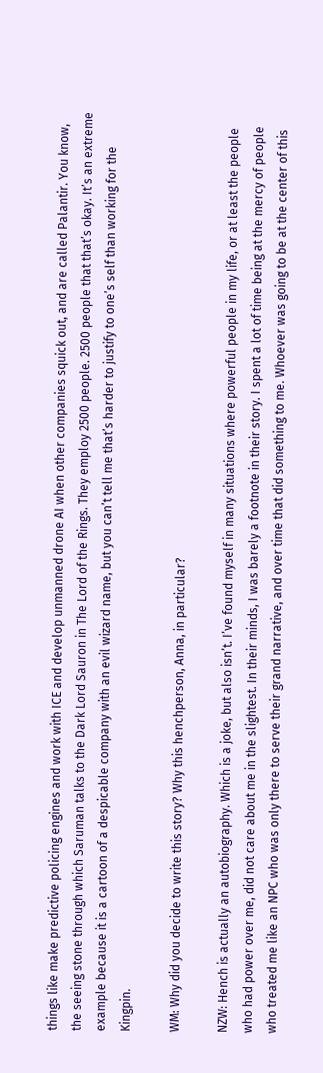things like make predictive policing engines and work with ICE and develop unmanned drone AI when other companies squick out, and are called Palantir. You know, the seeing stone through which Saruman talks to the Dark Lord Sauron in The Lord of the Rings. They employ 2500 people. 2500 people that that’s okay. It’s an extreme example because it is a cartoon of a despicable company with an evil wizard name, but you can’t tell me that’s harder to justify to one’s self than working for the Kingpin.

WM: Why did you decide to write this story? Why this henchperson, Anna, in particular?

NZW: Hench is actually an autobiography. Which is a joke, but also isn’t. I’ve found myself in many situations where powerful people in my life, or at least the people who had power over me, did not care about me in the slightest. In their minds, I was barely a footnote in their story. I spent a lot of time being at the mercy of people who treated me like an NPC who was only there to serve their grand narrative, and over time that did something to me. Whoever was going to be at the center of this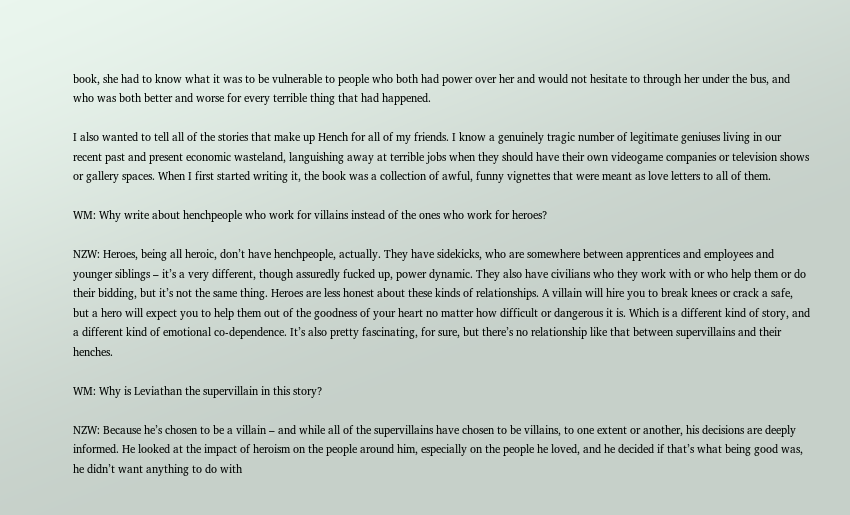book, she had to know what it was to be vulnerable to people who both had power over her and would not hesitate to through her under the bus, and who was both better and worse for every terrible thing that had happened.

I also wanted to tell all of the stories that make up Hench for all of my friends. I know a genuinely tragic number of legitimate geniuses living in our recent past and present economic wasteland, languishing away at terrible jobs when they should have their own videogame companies or television shows or gallery spaces. When I first started writing it, the book was a collection of awful, funny vignettes that were meant as love letters to all of them.

WM: Why write about henchpeople who work for villains instead of the ones who work for heroes?

NZW: Heroes, being all heroic, don’t have henchpeople, actually. They have sidekicks, who are somewhere between apprentices and employees and younger siblings – it’s a very different, though assuredly fucked up, power dynamic. They also have civilians who they work with or who help them or do their bidding, but it’s not the same thing. Heroes are less honest about these kinds of relationships. A villain will hire you to break knees or crack a safe, but a hero will expect you to help them out of the goodness of your heart no matter how difficult or dangerous it is. Which is a different kind of story, and a different kind of emotional co-dependence. It’s also pretty fascinating, for sure, but there’s no relationship like that between supervillains and their henches.

WM: Why is Leviathan the supervillain in this story?

NZW: Because he’s chosen to be a villain – and while all of the supervillains have chosen to be villains, to one extent or another, his decisions are deeply informed. He looked at the impact of heroism on the people around him, especially on the people he loved, and he decided if that’s what being good was, he didn’t want anything to do with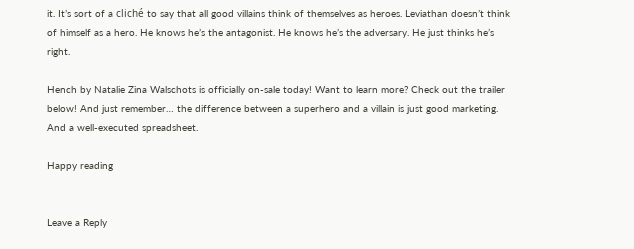it. It’s sort of a cliché to say that all good villains think of themselves as heroes. Leviathan doesn’t think of himself as a hero. He knows he’s the antagonist. He knows he’s the adversary. He just thinks he’s right.

Hench by Natalie Zina Walschots is officially on-sale today! Want to learn more? Check out the trailer below! And just remember… the difference between a superhero and a villain is just good marketing. And a well-executed spreadsheet.

Happy reading


Leave a Reply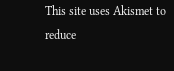This site uses Akismet to reduce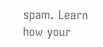spam. Learn how your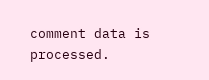comment data is processed.